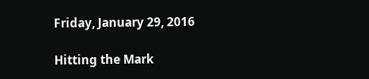Friday, January 29, 2016

Hitting the Mark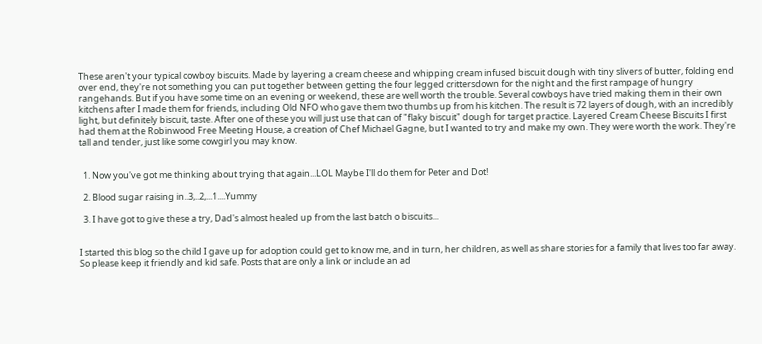These aren't your typical cowboy biscuits. Made by layering a cream cheese and whipping cream infused biscuit dough with tiny slivers of butter, folding end over end, they're not something you can put together between getting the four legged crittersdown for the night and the first rampage of hungry rangehands. But if you have some time on an evening or weekend, these are well worth the trouble. Several cowboys have tried making them in their own kitchens after I made them for friends, including Old NFO who gave them two thumbs up from his kitchen. The result is 72 layers of dough, with an incredibly light, but definitely biscuit, taste. After one of these you will just use that can of "flaky biscuit" dough for target practice. Layered Cream Cheese Biscuits I first had them at the Robinwood Free Meeting House, a creation of Chef Michael Gagne, but I wanted to try and make my own. They were worth the work. They're tall and tender, just like some cowgirl you may know.


  1. Now you've got me thinking about trying that again...LOL Maybe I'll do them for Peter and Dot!

  2. Blood sugar raising in..3,..2,...1....Yummy

  3. I have got to give these a try, Dad's almost healed up from the last batch o biscuits...


I started this blog so the child I gave up for adoption could get to know me, and in turn, her children, as well as share stories for a family that lives too far away. So please keep it friendly and kid safe. Posts that are only a link or include an ad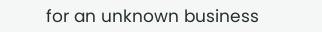for an unknown business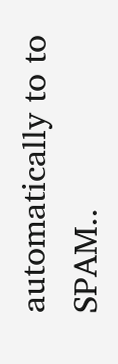automatically to to SPAM..